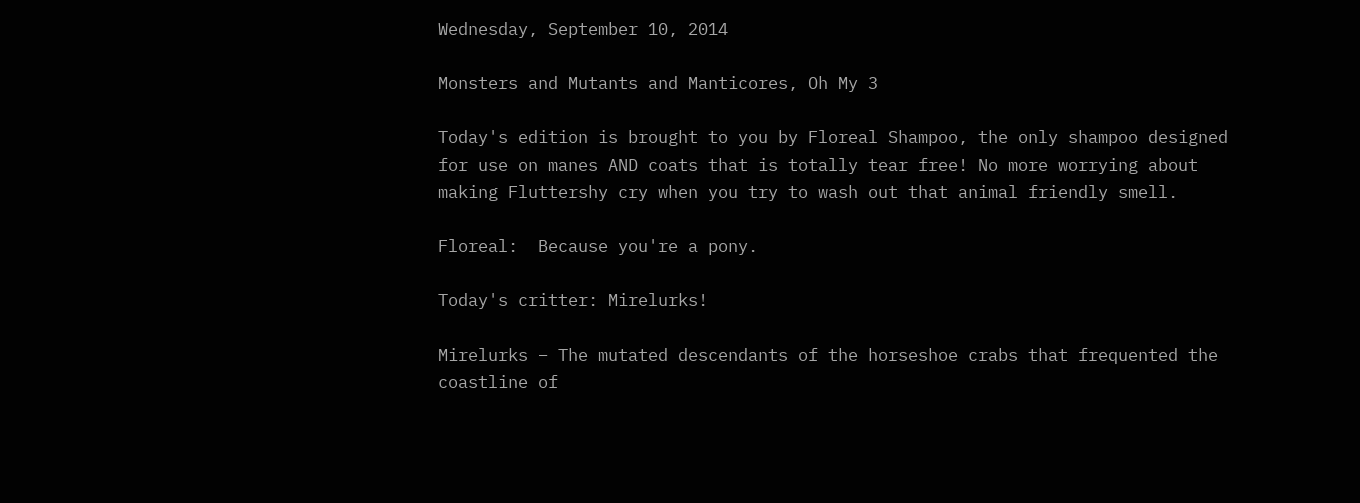Wednesday, September 10, 2014

Monsters and Mutants and Manticores, Oh My 3

Today's edition is brought to you by Floreal Shampoo, the only shampoo designed for use on manes AND coats that is totally tear free! No more worrying about making Fluttershy cry when you try to wash out that animal friendly smell.

Floreal:  Because you're a pony.

Today's critter: Mirelurks!

Mirelurks – The mutated descendants of the horseshoe crabs that frequented the coastline of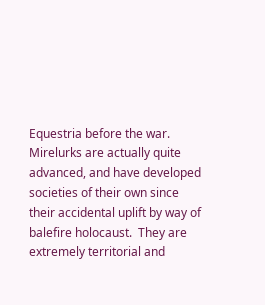Equestria before the war.  Mirelurks are actually quite advanced, and have developed societies of their own since their accidental uplift by way of balefire holocaust.  They are extremely territorial and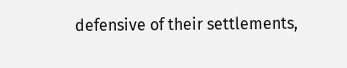defensive of their settlements,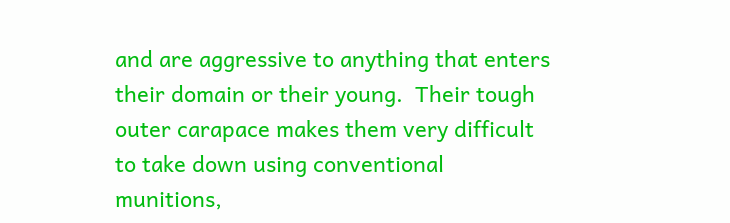and are aggressive to anything that enters their domain or their young.  Their tough outer carapace makes them very difficult to take down using conventional munitions,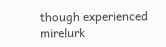though experienced mirelurk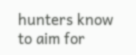hunters know to aim for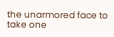the unarmored face to take one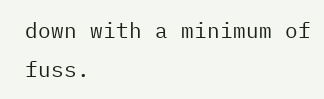down with a minimum of fuss.